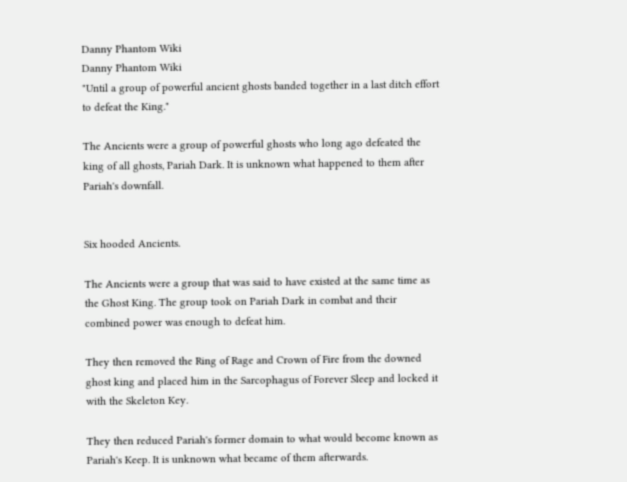Danny Phantom Wiki
Danny Phantom Wiki
"Until a group of powerful ancient ghosts banded together in a last ditch effort to defeat the King."

The Ancients were a group of powerful ghosts who long ago defeated the king of all ghosts, Pariah Dark. It is unknown what happened to them after Pariah's downfall.


Six hooded Ancients.

The Ancients were a group that was said to have existed at the same time as the Ghost King. The group took on Pariah Dark in combat and their combined power was enough to defeat him.

They then removed the Ring of Rage and Crown of Fire from the downed ghost king and placed him in the Sarcophagus of Forever Sleep and locked it with the Skeleton Key.

They then reduced Pariah's former domain to what would become known as Pariah's Keep. It is unknown what became of them afterwards.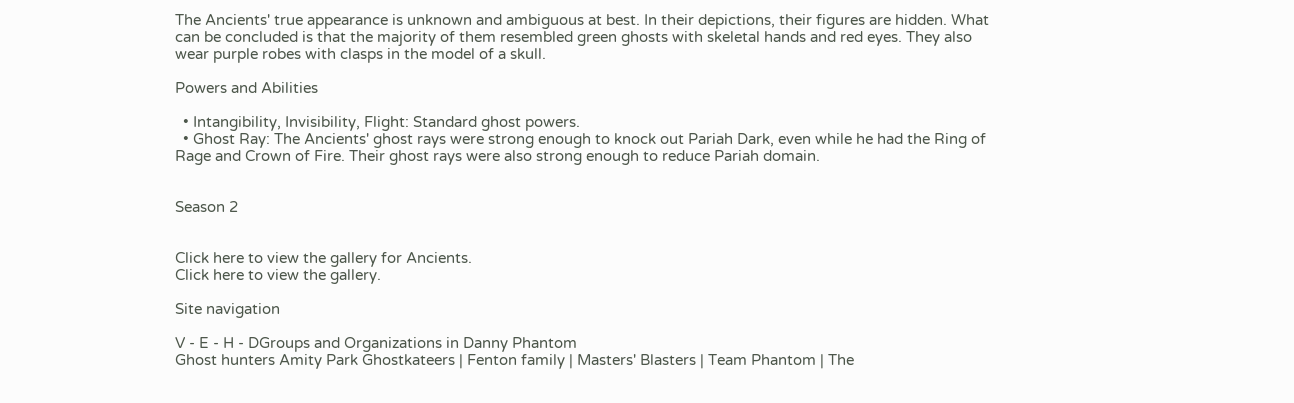The Ancients' true appearance is unknown and ambiguous at best. In their depictions, their figures are hidden. What can be concluded is that the majority of them resembled green ghosts with skeletal hands and red eyes. They also wear purple robes with clasps in the model of a skull.

Powers and Abilities

  • Intangibility, Invisibility, Flight: Standard ghost powers.
  • Ghost Ray: The Ancients' ghost rays were strong enough to knock out Pariah Dark, even while he had the Ring of Rage and Crown of Fire. Their ghost rays were also strong enough to reduce Pariah domain.


Season 2


Click here to view the gallery for Ancients.
Click here to view the gallery.

Site navigation

V - E - H - DGroups and Organizations in Danny Phantom
Ghost hunters Amity Park Ghostkateers | Fenton family | Masters' Blasters | Team Phantom | The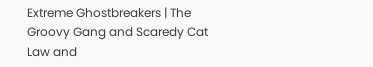Extreme Ghostbreakers | The Groovy Gang and Scaredy Cat
Law and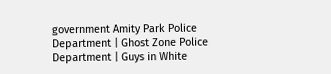government Amity Park Police Department | Ghost Zone Police Department | Guys in White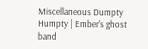Miscellaneous Dumpty Humpty | Ember's ghost band